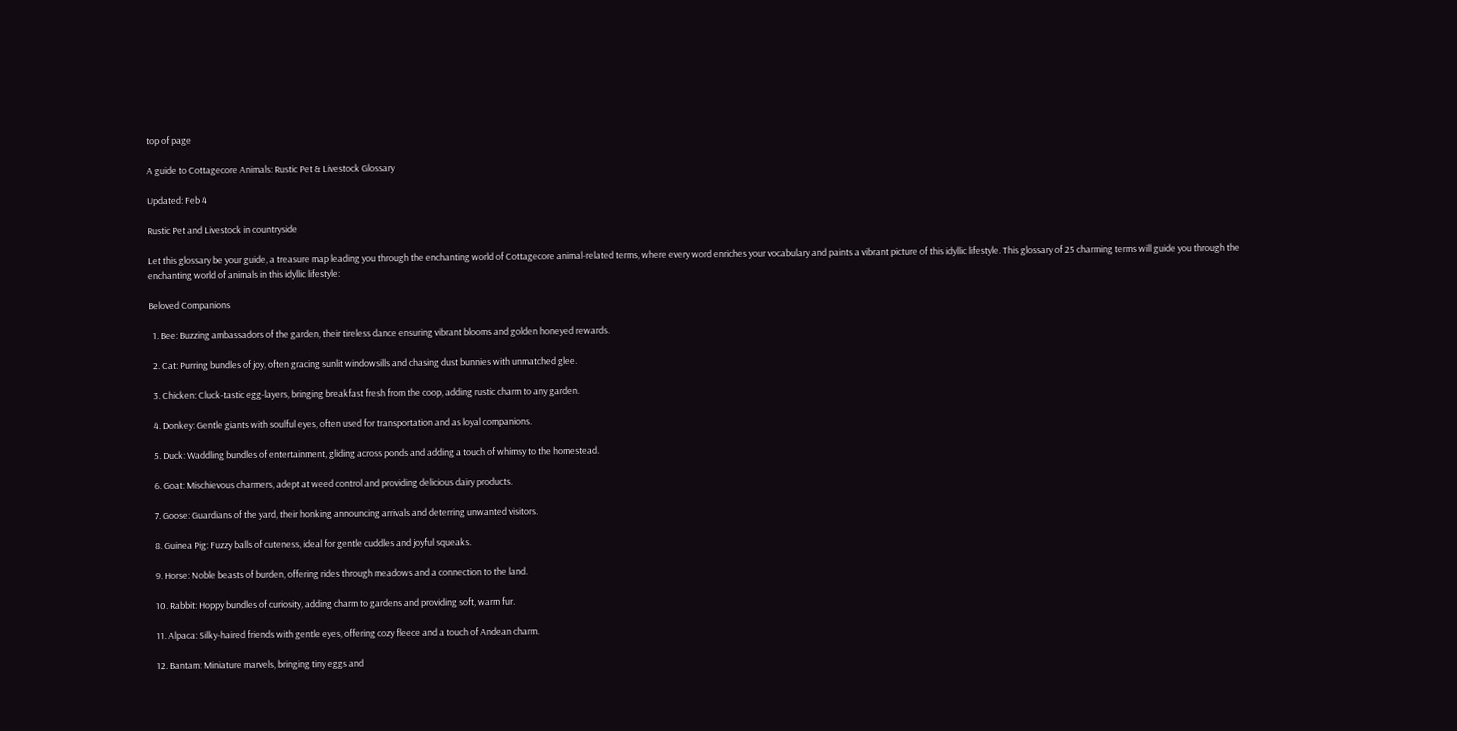top of page

A guide to Cottagecore Animals: Rustic Pet & Livestock Glossary

Updated: Feb 4

Rustic Pet and Livestock in countryside

Let this glossary be your guide, a treasure map leading you through the enchanting world of Cottagecore animal-related terms, where every word enriches your vocabulary and paints a vibrant picture of this idyllic lifestyle. This glossary of 25 charming terms will guide you through the enchanting world of animals in this idyllic lifestyle:

Beloved Companions

  1. Bee: Buzzing ambassadors of the garden, their tireless dance ensuring vibrant blooms and golden honeyed rewards.

  2. Cat: Purring bundles of joy, often gracing sunlit windowsills and chasing dust bunnies with unmatched glee.

  3. Chicken: Cluck-tastic egg-layers, bringing breakfast fresh from the coop, adding rustic charm to any garden.

  4. Donkey: Gentle giants with soulful eyes, often used for transportation and as loyal companions.

  5. Duck: Waddling bundles of entertainment, gliding across ponds and adding a touch of whimsy to the homestead.

  6. Goat: Mischievous charmers, adept at weed control and providing delicious dairy products.

  7. Goose: Guardians of the yard, their honking announcing arrivals and deterring unwanted visitors.

  8. Guinea Pig: Fuzzy balls of cuteness, ideal for gentle cuddles and joyful squeaks.

  9. Horse: Noble beasts of burden, offering rides through meadows and a connection to the land.

  10. Rabbit: Hoppy bundles of curiosity, adding charm to gardens and providing soft, warm fur.

  11. Alpaca: Silky-haired friends with gentle eyes, offering cozy fleece and a touch of Andean charm.

  12. Bantam: Miniature marvels, bringing tiny eggs and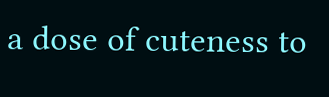a dose of cuteness to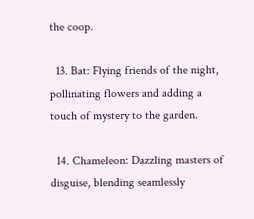the coop.

  13. Bat: Flying friends of the night, pollinating flowers and adding a touch of mystery to the garden.

  14. Chameleon: Dazzling masters of disguise, blending seamlessly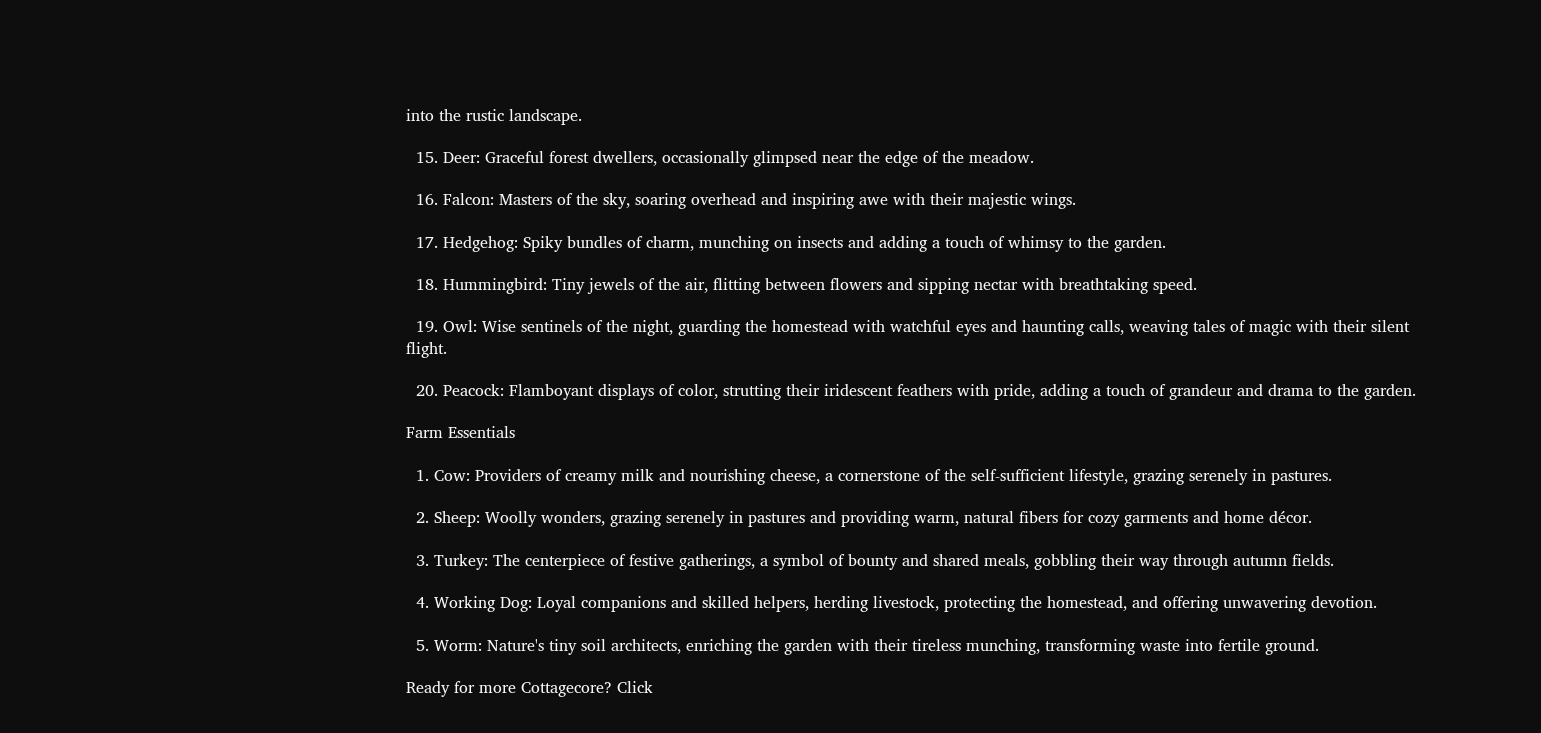into the rustic landscape.

  15. Deer: Graceful forest dwellers, occasionally glimpsed near the edge of the meadow.

  16. Falcon: Masters of the sky, soaring overhead and inspiring awe with their majestic wings.

  17. Hedgehog: Spiky bundles of charm, munching on insects and adding a touch of whimsy to the garden.

  18. Hummingbird: Tiny jewels of the air, flitting between flowers and sipping nectar with breathtaking speed.

  19. Owl: Wise sentinels of the night, guarding the homestead with watchful eyes and haunting calls, weaving tales of magic with their silent flight.

  20. Peacock: Flamboyant displays of color, strutting their iridescent feathers with pride, adding a touch of grandeur and drama to the garden.

Farm Essentials

  1. Cow: Providers of creamy milk and nourishing cheese, a cornerstone of the self-sufficient lifestyle, grazing serenely in pastures.

  2. Sheep: Woolly wonders, grazing serenely in pastures and providing warm, natural fibers for cozy garments and home décor.

  3. Turkey: The centerpiece of festive gatherings, a symbol of bounty and shared meals, gobbling their way through autumn fields.

  4. Working Dog: Loyal companions and skilled helpers, herding livestock, protecting the homestead, and offering unwavering devotion.

  5. Worm: Nature's tiny soil architects, enriching the garden with their tireless munching, transforming waste into fertile ground.

Ready for more Cottagecore? Click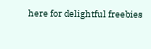here for delightful freebies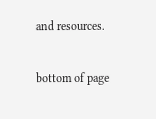and resources.


bottom of page